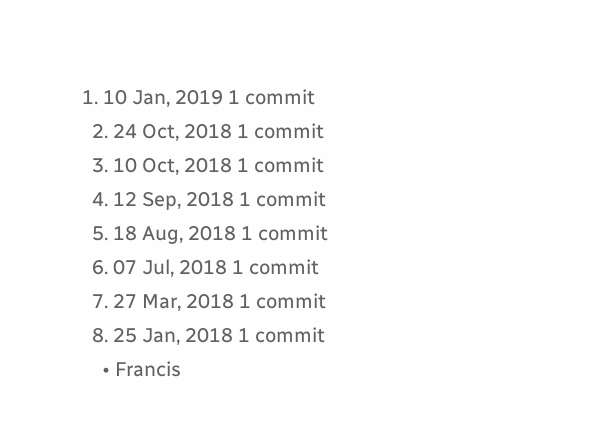1. 10 Jan, 2019 1 commit
  2. 24 Oct, 2018 1 commit
  3. 10 Oct, 2018 1 commit
  4. 12 Sep, 2018 1 commit
  5. 18 Aug, 2018 1 commit
  6. 07 Jul, 2018 1 commit
  7. 27 Mar, 2018 1 commit
  8. 25 Jan, 2018 1 commit
    • Francis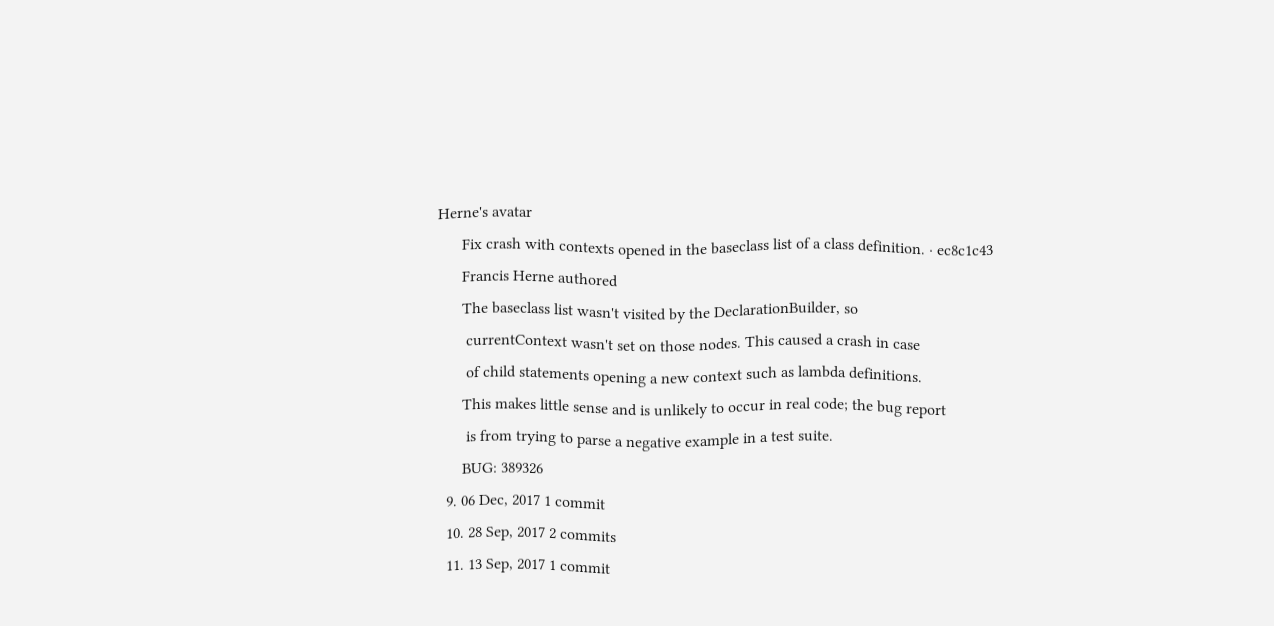Herne's avatar
      Fix crash with contexts opened in the baseclass list of a class definition. · ec8c1c43
      Francis Herne authored
      The baseclass list wasn't visited by the DeclarationBuilder, so
       currentContext wasn't set on those nodes. This caused a crash in case
       of child statements opening a new context such as lambda definitions.
      This makes little sense and is unlikely to occur in real code; the bug report
       is from trying to parse a negative example in a test suite.
      BUG: 389326
  9. 06 Dec, 2017 1 commit
  10. 28 Sep, 2017 2 commits
  11. 13 Sep, 2017 1 commit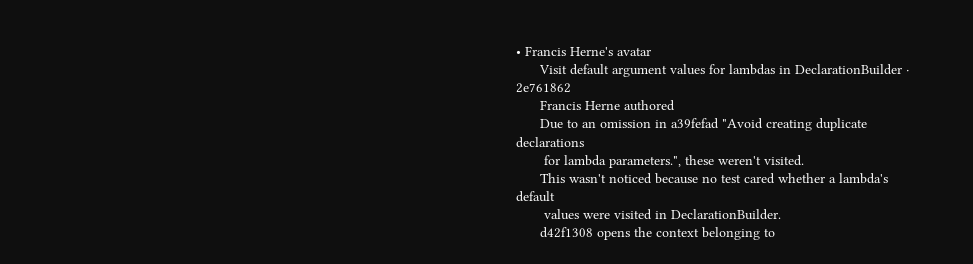• Francis Herne's avatar
      Visit default argument values for lambdas in DeclarationBuilder · 2e761862
      Francis Herne authored
      Due to an omission in a39fefad "Avoid creating duplicate declarations
       for lambda parameters.", these weren't visited.
      This wasn't noticed because no test cared whether a lambda's default
       values were visited in DeclarationBuilder.
      d42f1308 opens the context belonging to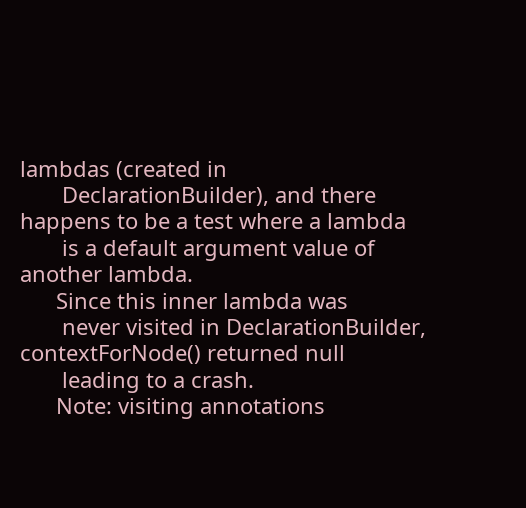lambdas (created in
       DeclarationBuilder), and there happens to be a test where a lambda
       is a default argument value of another lambda.
      Since this inner lambda was
       never visited in DeclarationBuilder, contextForNode() returned null
       leading to a crash.
      Note: visiting annotations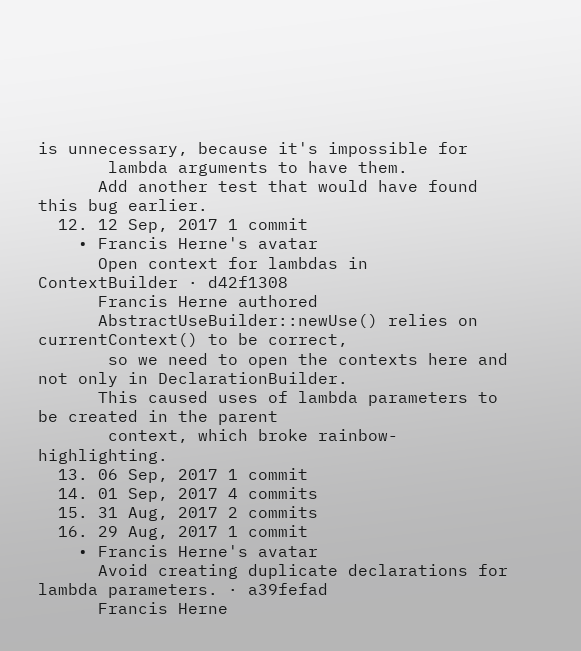is unnecessary, because it's impossible for
       lambda arguments to have them.
      Add another test that would have found this bug earlier.
  12. 12 Sep, 2017 1 commit
    • Francis Herne's avatar
      Open context for lambdas in ContextBuilder · d42f1308
      Francis Herne authored
      AbstractUseBuilder::newUse() relies on currentContext() to be correct,
       so we need to open the contexts here and not only in DeclarationBuilder.
      This caused uses of lambda parameters to be created in the parent
       context, which broke rainbow-highlighting.
  13. 06 Sep, 2017 1 commit
  14. 01 Sep, 2017 4 commits
  15. 31 Aug, 2017 2 commits
  16. 29 Aug, 2017 1 commit
    • Francis Herne's avatar
      Avoid creating duplicate declarations for lambda parameters. · a39fefad
      Francis Herne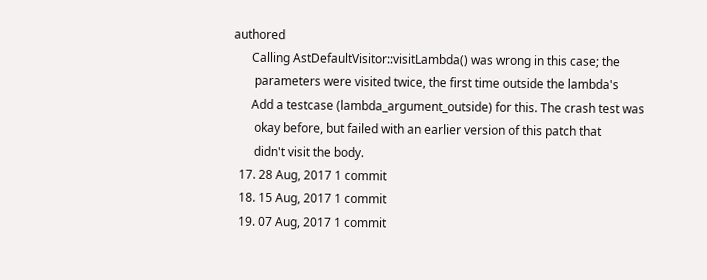authored
      Calling AstDefaultVisitor::visitLambda() was wrong in this case; the
       parameters were visited twice, the first time outside the lambda's
      Add a testcase (lambda_argument_outside) for this. The crash test was
       okay before, but failed with an earlier version of this patch that
       didn't visit the body.
  17. 28 Aug, 2017 1 commit
  18. 15 Aug, 2017 1 commit
  19. 07 Aug, 2017 1 commit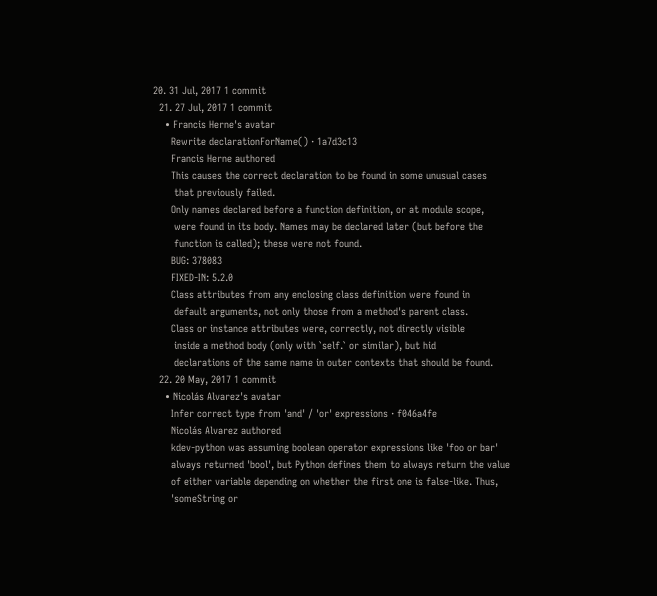20. 31 Jul, 2017 1 commit
  21. 27 Jul, 2017 1 commit
    • Francis Herne's avatar
      Rewrite declarationForName() · 1a7d3c13
      Francis Herne authored
      This causes the correct declaration to be found in some unusual cases
       that previously failed.
      Only names declared before a function definition, or at module scope,
       were found in its body. Names may be declared later (but before the
       function is called); these were not found.
      BUG: 378083
      FIXED-IN: 5.2.0
      Class attributes from any enclosing class definition were found in
       default arguments, not only those from a method's parent class.
      Class or instance attributes were, correctly, not directly visible
       inside a method body (only with `self.` or similar), but hid
       declarations of the same name in outer contexts that should be found.
  22. 20 May, 2017 1 commit
    • Nicolás Alvarez's avatar
      Infer correct type from 'and' / 'or' expressions · f046a4fe
      Nicolás Alvarez authored
      kdev-python was assuming boolean operator expressions like 'foo or bar'
      always returned 'bool', but Python defines them to always return the value
      of either variable depending on whether the first one is false-like. Thus,
      'someString or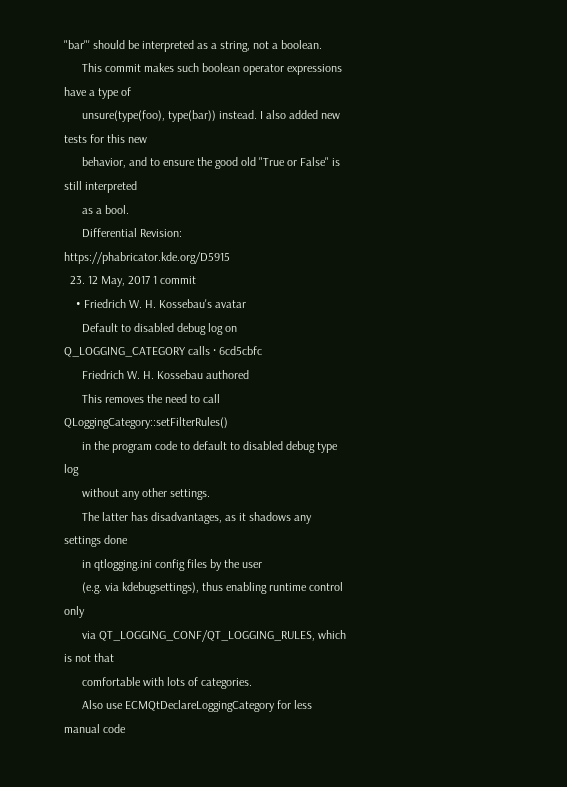"bar"' should be interpreted as a string, not a boolean.
      This commit makes such boolean operator expressions have a type of
      unsure(type(foo), type(bar)) instead. I also added new tests for this new
      behavior, and to ensure the good old "True or False" is still interpreted
      as a bool.
      Differential Revision: https://phabricator.kde.org/D5915
  23. 12 May, 2017 1 commit
    • Friedrich W. H. Kossebau's avatar
      Default to disabled debug log on Q_LOGGING_CATEGORY calls · 6cd5cbfc
      Friedrich W. H. Kossebau authored
      This removes the need to call QLoggingCategory::setFilterRules()
      in the program code to default to disabled debug type log
      without any other settings.
      The latter has disadvantages, as it shadows any settings done
      in qtlogging.ini config files by the user
      (e.g. via kdebugsettings), thus enabling runtime control only
      via QT_LOGGING_CONF/QT_LOGGING_RULES, which is not that
      comfortable with lots of categories.
      Also use ECMQtDeclareLoggingCategory for less manual code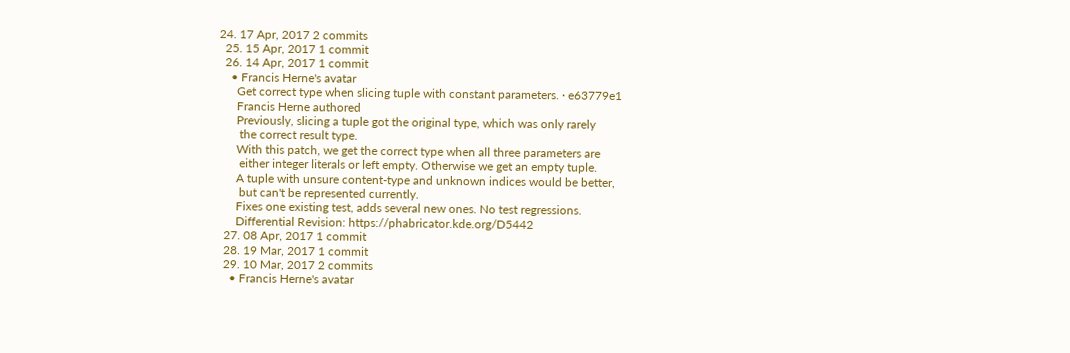24. 17 Apr, 2017 2 commits
  25. 15 Apr, 2017 1 commit
  26. 14 Apr, 2017 1 commit
    • Francis Herne's avatar
      Get correct type when slicing tuple with constant parameters. · e63779e1
      Francis Herne authored
      Previously, slicing a tuple got the original type, which was only rarely
       the correct result type.
      With this patch, we get the correct type when all three parameters are
       either integer literals or left empty. Otherwise we get an empty tuple.
      A tuple with unsure content-type and unknown indices would be better,
       but can't be represented currently.
      Fixes one existing test, adds several new ones. No test regressions.
      Differential Revision: https://phabricator.kde.org/D5442
  27. 08 Apr, 2017 1 commit
  28. 19 Mar, 2017 1 commit
  29. 10 Mar, 2017 2 commits
    • Francis Herne's avatar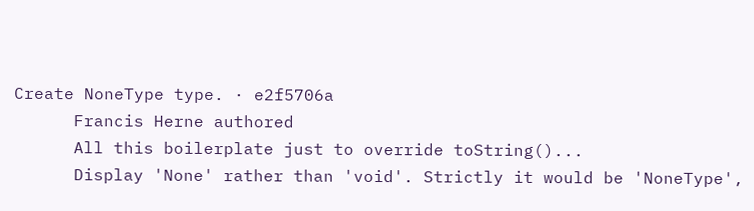Create NoneType type. · e2f5706a
      Francis Herne authored
      All this boilerplate just to override toString()...
      Display 'None' rather than 'void'. Strictly it would be 'NoneType',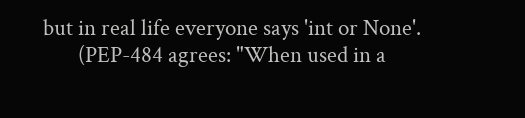but in real life everyone says 'int or None'.
       (PEP-484 agrees: "When used in a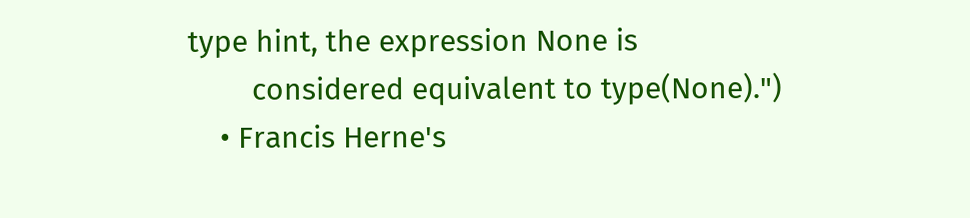type hint, the expression None is
        considered equivalent to type(None).")
    • Francis Herne's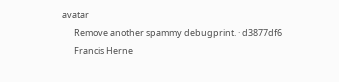avatar
      Remove another spammy debugprint. · d3877df6
      Francis Herne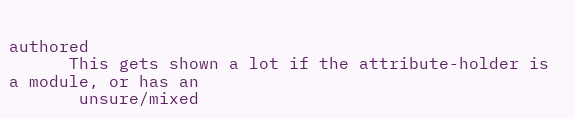authored
      This gets shown a lot if the attribute-holder is a module, or has an
       unsure/mixed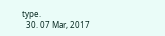type.
  30. 07 Mar, 2017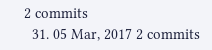2 commits
  31. 05 Mar, 2017 2 commits